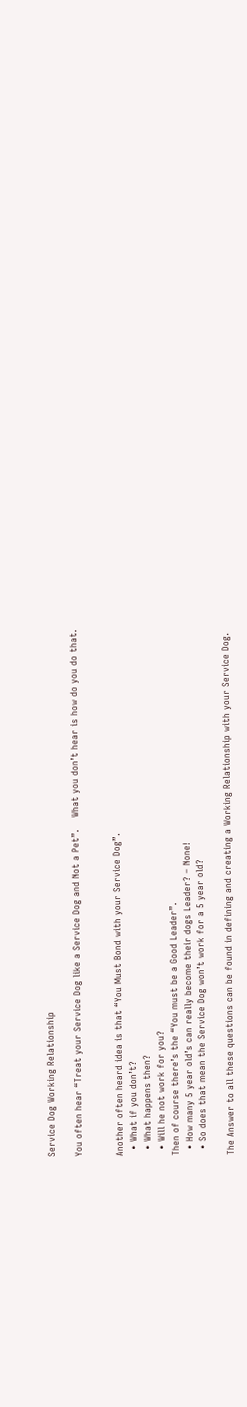Service Dog Working Relationship

You often hear “Treat your Service Dog like a Service Dog and Not a Pet”.    What you don’t hear is how do you do that.


Another often heard idea is that “You Must Bond with your Service Dog”.
  • What if you don’t?
  • What happens then?
  • Will he not work for you?
Then of course there’s the “You must be a Good Leader”.
  • How many 5 year old’s can really become their dogs Leader? – None!
  • So does that mean the Service Dog won’t work for a 5 year old?

The Answer to all these questions can be found in defining and creating a Working Relationship with your Service Dog.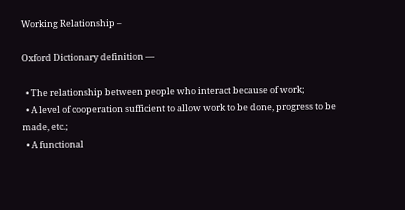Working Relationship –

Oxford Dictionary definition —

  • The relationship between people who interact because of work;
  • A level of cooperation sufficient to allow work to be done, progress to be made, etc.;
  • A functional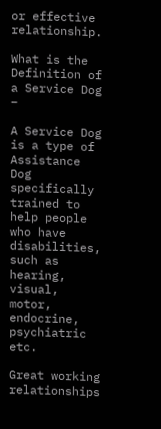or effective relationship.

What is the Definition of a Service Dog –

A Service Dog is a type of Assistance Dog specifically trained to help people who have disabilities, such as hearing, visual, motor, endocrine, psychiatric etc.

Great working relationships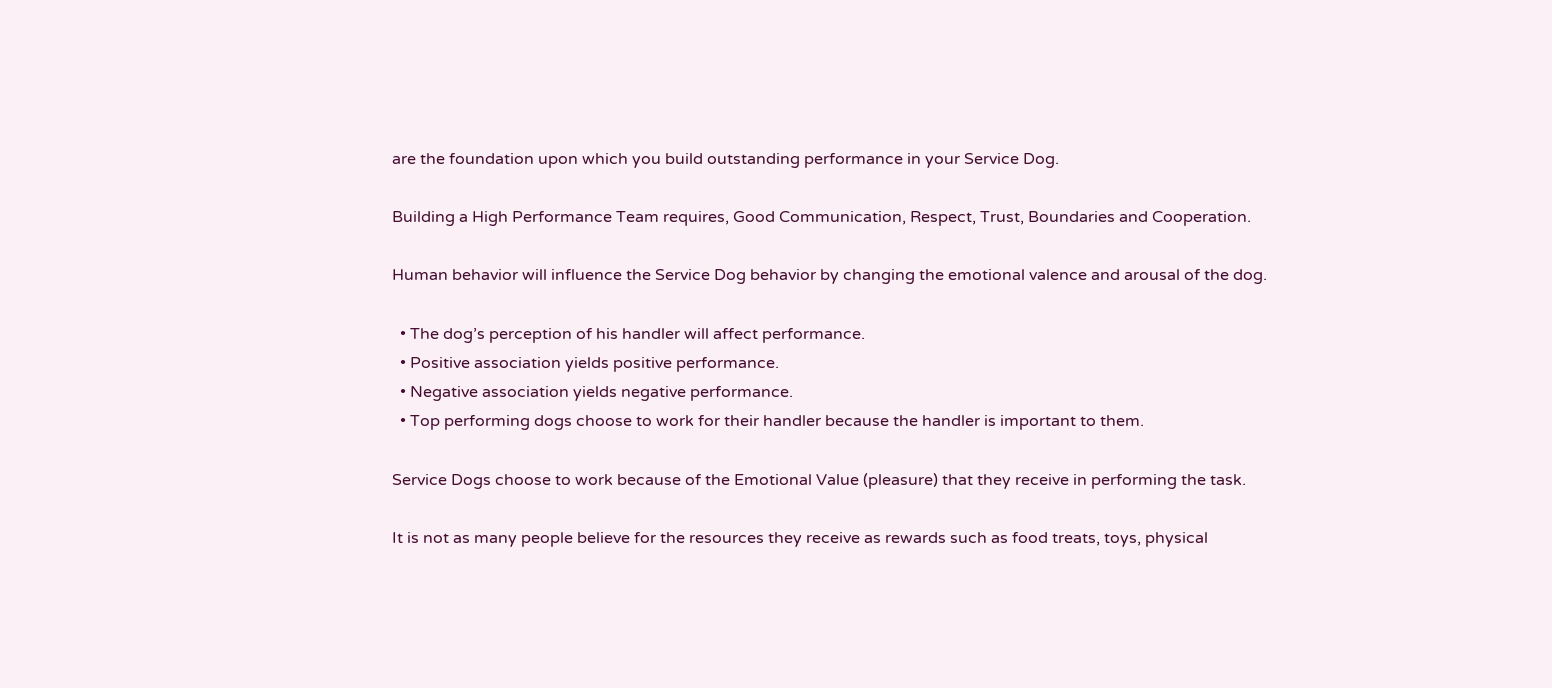are the foundation upon which you build outstanding performance in your Service Dog.

Building a High Performance Team requires, Good Communication, Respect, Trust, Boundaries and Cooperation.

Human behavior will influence the Service Dog behavior by changing the emotional valence and arousal of the dog.

  • The dog’s perception of his handler will affect performance.
  • Positive association yields positive performance.
  • Negative association yields negative performance.
  • Top performing dogs choose to work for their handler because the handler is important to them.

Service Dogs choose to work because of the Emotional Value (pleasure) that they receive in performing the task.

It is not as many people believe for the resources they receive as rewards such as food treats, toys, physical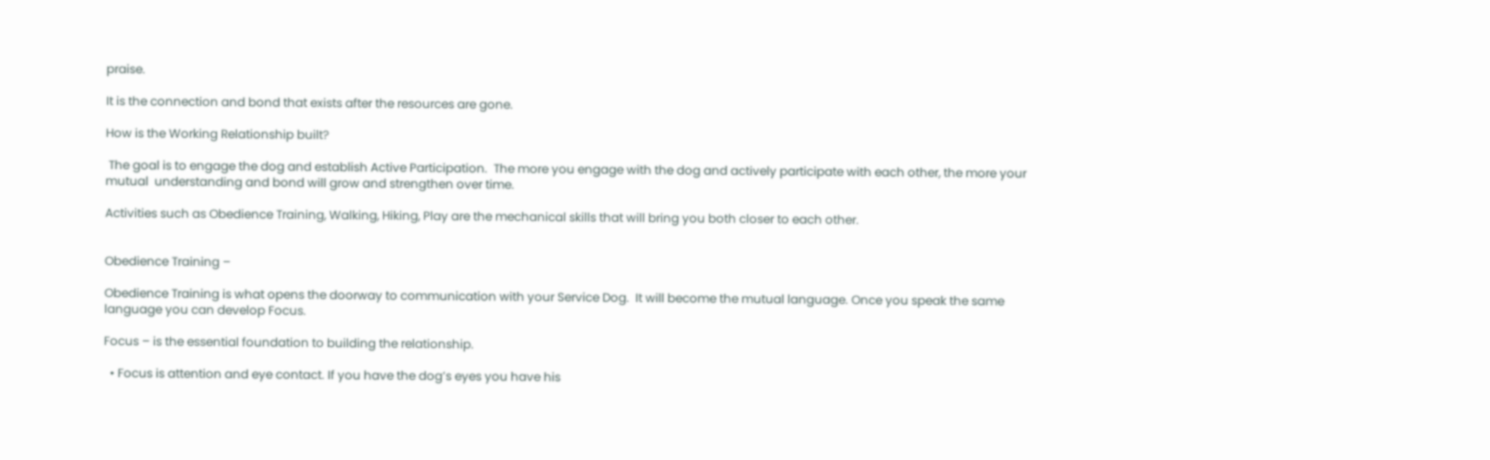praise.

It is the connection and bond that exists after the resources are gone.

How is the Working Relationship built?

 The goal is to engage the dog and establish Active Participation.  The more you engage with the dog and actively participate with each other, the more your mutual  understanding and bond will grow and strengthen over time.

Activities such as Obedience Training, Walking, Hiking, Play are the mechanical skills that will bring you both closer to each other.


Obedience Training –

Obedience Training is what opens the doorway to communication with your Service Dog.  It will become the mutual language. Once you speak the same language you can develop Focus.

Focus – is the essential foundation to building the relationship.

  • Focus is attention and eye contact. If you have the dog’s eyes you have his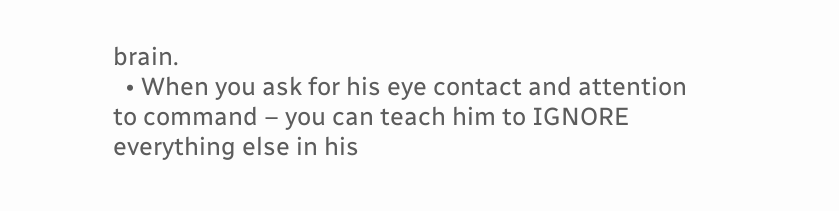brain.
  • When you ask for his eye contact and attention to command – you can teach him to IGNORE everything else in his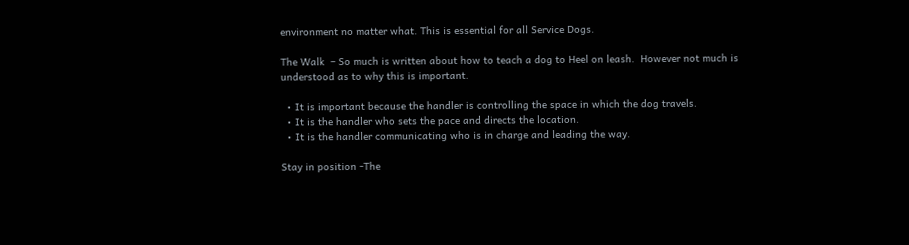environment no matter what. This is essential for all Service Dogs.

The Walk  – So much is written about how to teach a dog to Heel on leash.  However not much is understood as to why this is important.

  • It is important because the handler is controlling the space in which the dog travels.
  • It is the handler who sets the pace and directs the location.
  • It is the handler communicating who is in charge and leading the way.

Stay in position -The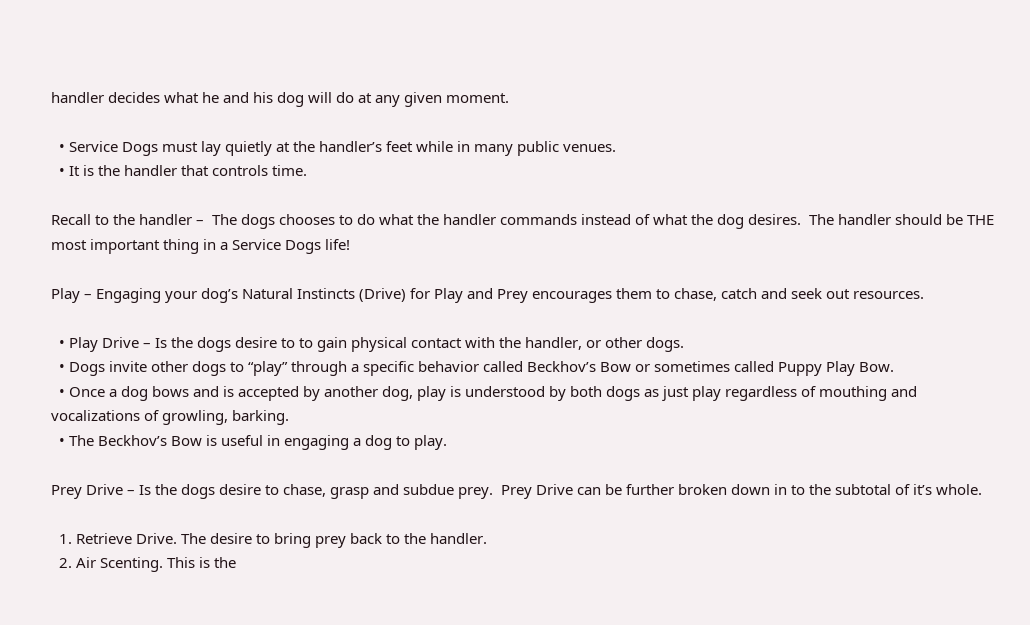handler decides what he and his dog will do at any given moment.

  • Service Dogs must lay quietly at the handler’s feet while in many public venues.
  • It is the handler that controls time.

Recall to the handler –  The dogs chooses to do what the handler commands instead of what the dog desires.  The handler should be THE most important thing in a Service Dogs life!

Play – Engaging your dog’s Natural Instincts (Drive) for Play and Prey encourages them to chase, catch and seek out resources.

  • Play Drive – Is the dogs desire to to gain physical contact with the handler, or other dogs.
  • Dogs invite other dogs to “play” through a specific behavior called Beckhov’s Bow or sometimes called Puppy Play Bow.
  • Once a dog bows and is accepted by another dog, play is understood by both dogs as just play regardless of mouthing and vocalizations of growling, barking.
  • The Beckhov’s Bow is useful in engaging a dog to play.

Prey Drive – Is the dogs desire to chase, grasp and subdue prey.  Prey Drive can be further broken down in to the subtotal of it’s whole.

  1. Retrieve Drive. The desire to bring prey back to the handler.
  2. Air Scenting. This is the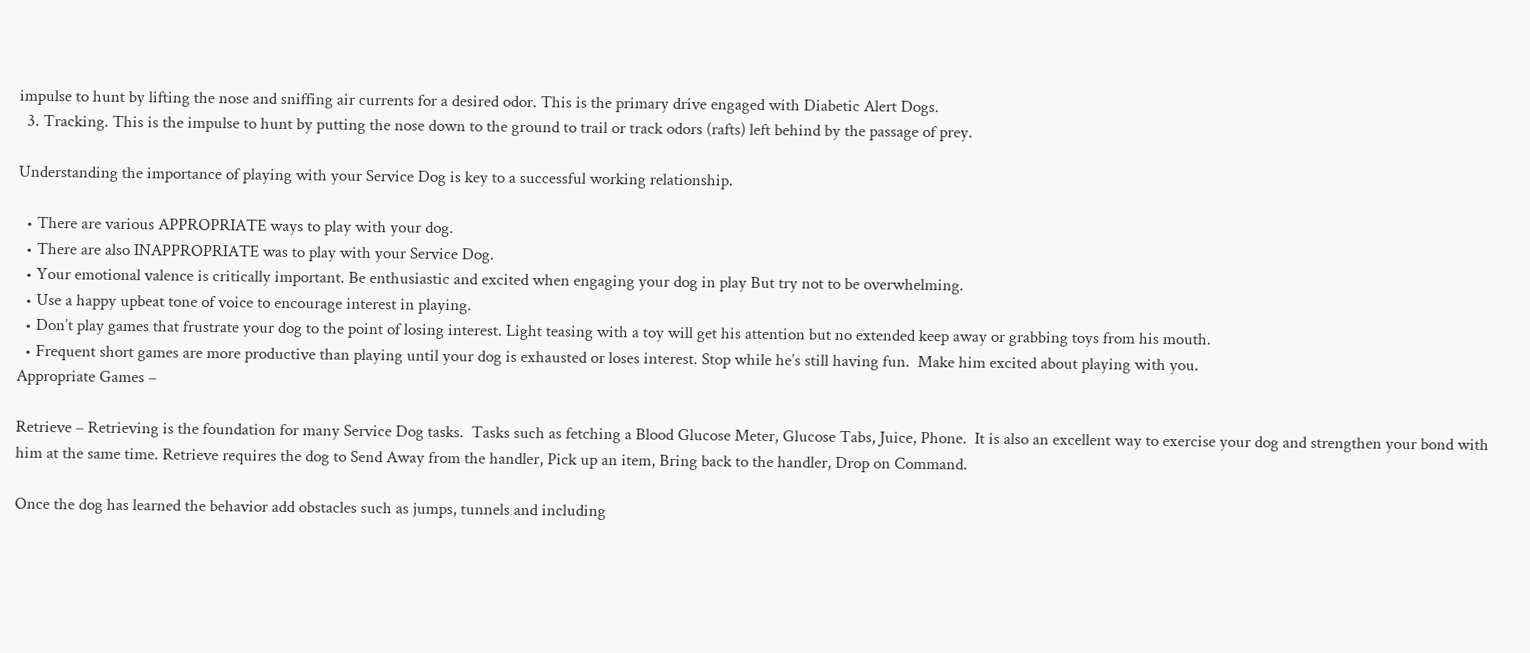impulse to hunt by lifting the nose and sniffing air currents for a desired odor. This is the primary drive engaged with Diabetic Alert Dogs.
  3. Tracking. This is the impulse to hunt by putting the nose down to the ground to trail or track odors (rafts) left behind by the passage of prey.

Understanding the importance of playing with your Service Dog is key to a successful working relationship.

  • There are various APPROPRIATE ways to play with your dog.
  • There are also INAPPROPRIATE was to play with your Service Dog.
  • Your emotional valence is critically important. Be enthusiastic and excited when engaging your dog in play But try not to be overwhelming.
  • Use a happy upbeat tone of voice to encourage interest in playing.
  • Don’t play games that frustrate your dog to the point of losing interest. Light teasing with a toy will get his attention but no extended keep away or grabbing toys from his mouth.
  • Frequent short games are more productive than playing until your dog is exhausted or loses interest. Stop while he’s still having fun.  Make him excited about playing with you.
Appropriate Games –

Retrieve – Retrieving is the foundation for many Service Dog tasks.  Tasks such as fetching a Blood Glucose Meter, Glucose Tabs, Juice, Phone.  It is also an excellent way to exercise your dog and strengthen your bond with him at the same time. Retrieve requires the dog to Send Away from the handler, Pick up an item, Bring back to the handler, Drop on Command.

Once the dog has learned the behavior add obstacles such as jumps, tunnels and including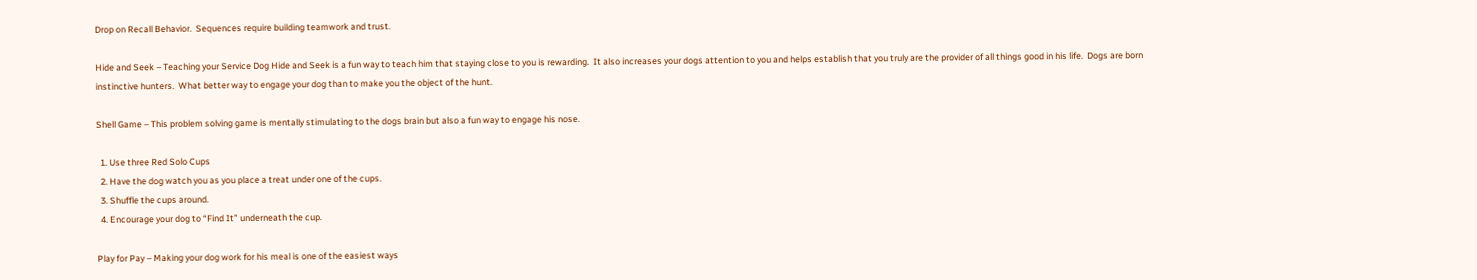Drop on Recall Behavior.  Sequences require building teamwork and trust.

Hide and Seek – Teaching your Service Dog Hide and Seek is a fun way to teach him that staying close to you is rewarding.  It also increases your dogs attention to you and helps establish that you truly are the provider of all things good in his life.  Dogs are born instinctive hunters.  What better way to engage your dog than to make you the object of the hunt.

Shell Game – This problem solving game is mentally stimulating to the dogs brain but also a fun way to engage his nose.

  1. Use three Red Solo Cups
  2. Have the dog watch you as you place a treat under one of the cups.
  3. Shuffle the cups around.
  4. Encourage your dog to “Find It” underneath the cup.

Play for Pay – Making your dog work for his meal is one of the easiest ways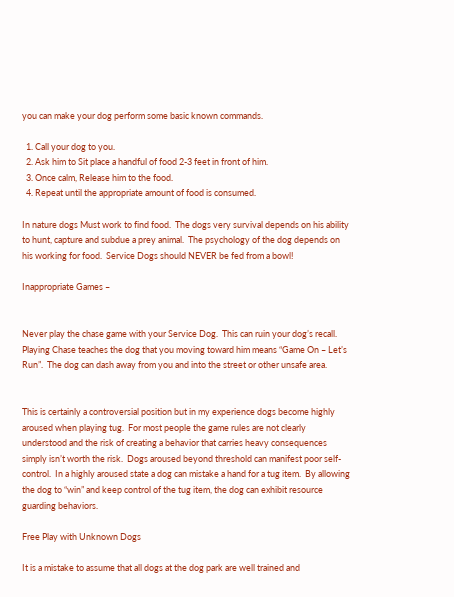you can make your dog perform some basic known commands.

  1. Call your dog to you.
  2. Ask him to Sit place a handful of food 2-3 feet in front of him.
  3. Once calm, Release him to the food.
  4. Repeat until the appropriate amount of food is consumed.

In nature dogs Must work to find food.  The dogs very survival depends on his ability to hunt, capture and subdue a prey animal.  The psychology of the dog depends on his working for food.  Service Dogs should NEVER be fed from a bowl!

Inappropriate Games –


Never play the chase game with your Service Dog.  This can ruin your dog’s recall.  Playing Chase teaches the dog that you moving toward him means “Game On – Let’s Run”.  The dog can dash away from you and into the street or other unsafe area.


This is certainly a controversial position but in my experience dogs become highly aroused when playing tug.  For most people the game rules are not clearly understood and the risk of creating a behavior that carries heavy consequences simply isn’t worth the risk.  Dogs aroused beyond threshold can manifest poor self-control.  In a highly aroused state a dog can mistake a hand for a tug item.  By allowing the dog to “win” and keep control of the tug item, the dog can exhibit resource guarding behaviors.

Free Play with Unknown Dogs

It is a mistake to assume that all dogs at the dog park are well trained and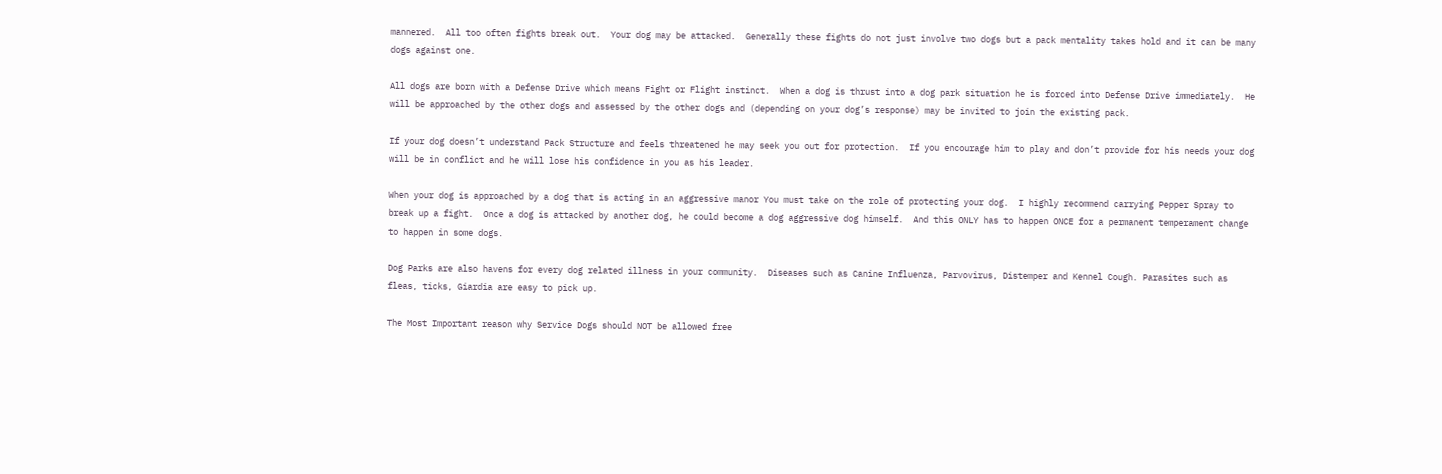mannered.  All too often fights break out.  Your dog may be attacked.  Generally these fights do not just involve two dogs but a pack mentality takes hold and it can be many dogs against one.

All dogs are born with a Defense Drive which means Fight or Flight instinct.  When a dog is thrust into a dog park situation he is forced into Defense Drive immediately.  He will be approached by the other dogs and assessed by the other dogs and (depending on your dog’s response) may be invited to join the existing pack.

If your dog doesn’t understand Pack Structure and feels threatened he may seek you out for protection.  If you encourage him to play and don’t provide for his needs your dog will be in conflict and he will lose his confidence in you as his leader.

When your dog is approached by a dog that is acting in an aggressive manor You must take on the role of protecting your dog.  I highly recommend carrying Pepper Spray to break up a fight.  Once a dog is attacked by another dog, he could become a dog aggressive dog himself.  And this ONLY has to happen ONCE for a permanent temperament change to happen in some dogs.

Dog Parks are also havens for every dog related illness in your community.  Diseases such as Canine Influenza, Parvovirus, Distemper and Kennel Cough. Parasites such as fleas, ticks, Giardia are easy to pick up.

The Most Important reason why Service Dogs should NOT be allowed free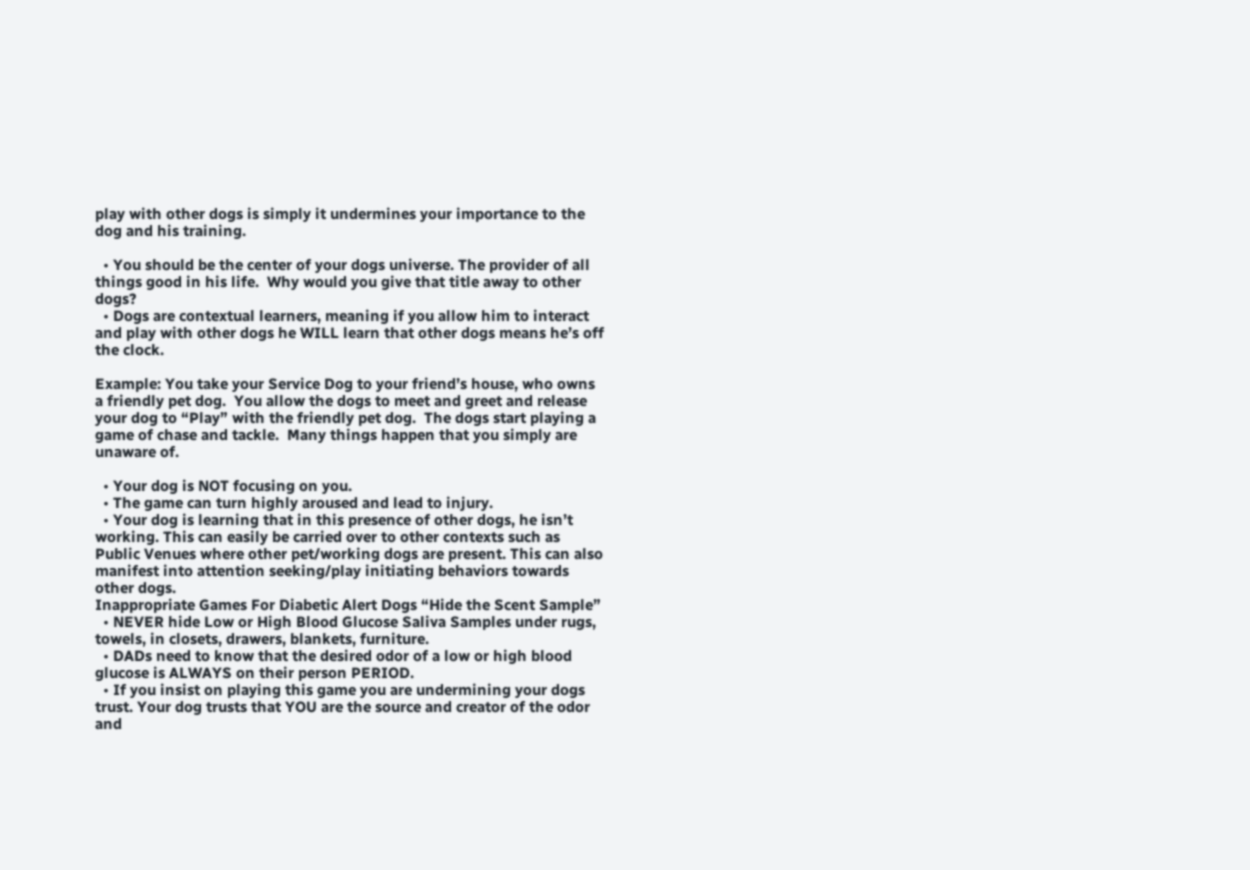play with other dogs is simply it undermines your importance to the dog and his training.

  • You should be the center of your dogs universe. The provider of all things good in his life.  Why would you give that title away to other dogs?
  • Dogs are contextual learners, meaning if you allow him to interact and play with other dogs he WILL learn that other dogs means he’s off the clock.

Example: You take your Service Dog to your friend’s house, who owns a friendly pet dog.  You allow the dogs to meet and greet and release your dog to “Play” with the friendly pet dog.  The dogs start playing a game of chase and tackle.  Many things happen that you simply are unaware of.

  • Your dog is NOT focusing on you.
  • The game can turn highly aroused and lead to injury.
  • Your dog is learning that in this presence of other dogs, he isn’t working. This can easily be carried over to other contexts such as Public Venues where other pet/working dogs are present. This can also manifest into attention seeking/play initiating behaviors towards other dogs.
Inappropriate Games For Diabetic Alert Dogs “Hide the Scent Sample”
  • NEVER hide Low or High Blood Glucose Saliva Samples under rugs, towels, in closets, drawers, blankets, furniture.
  • DADs need to know that the desired odor of a low or high blood glucose is ALWAYS on their person PERIOD.
  • If you insist on playing this game you are undermining your dogs trust. Your dog trusts that YOU are the source and creator of the odor and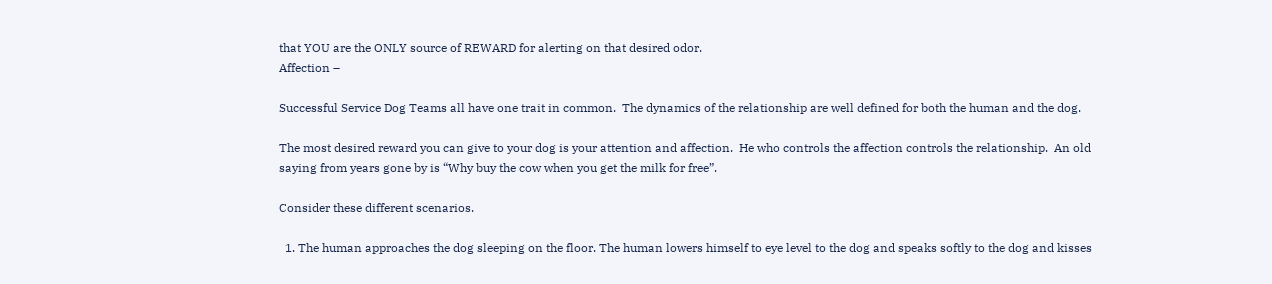that YOU are the ONLY source of REWARD for alerting on that desired odor.
Affection –

Successful Service Dog Teams all have one trait in common.  The dynamics of the relationship are well defined for both the human and the dog.

The most desired reward you can give to your dog is your attention and affection.  He who controls the affection controls the relationship.  An old saying from years gone by is “Why buy the cow when you get the milk for free”.

Consider these different scenarios.

  1. The human approaches the dog sleeping on the floor. The human lowers himself to eye level to the dog and speaks softly to the dog and kisses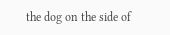the dog on the side of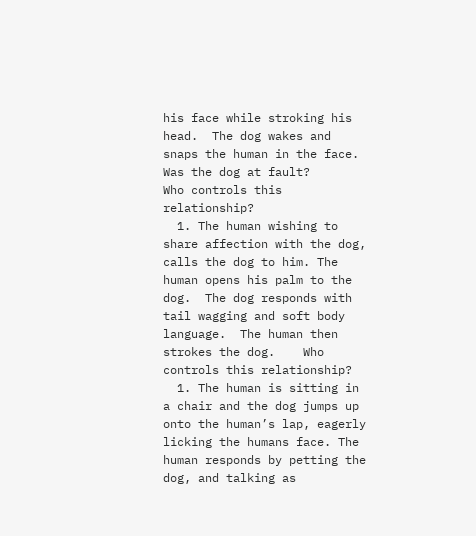his face while stroking his head.  The dog wakes and snaps the human in the face.     Was the dog at fault?       Who controls this relationship?
  1. The human wishing to share affection with the dog, calls the dog to him. The human opens his palm to the dog.  The dog responds with tail wagging and soft body language.  The human then strokes the dog.    Who controls this relationship?
  1. The human is sitting in a chair and the dog jumps up onto the human’s lap, eagerly licking the humans face. The human responds by petting the dog, and talking as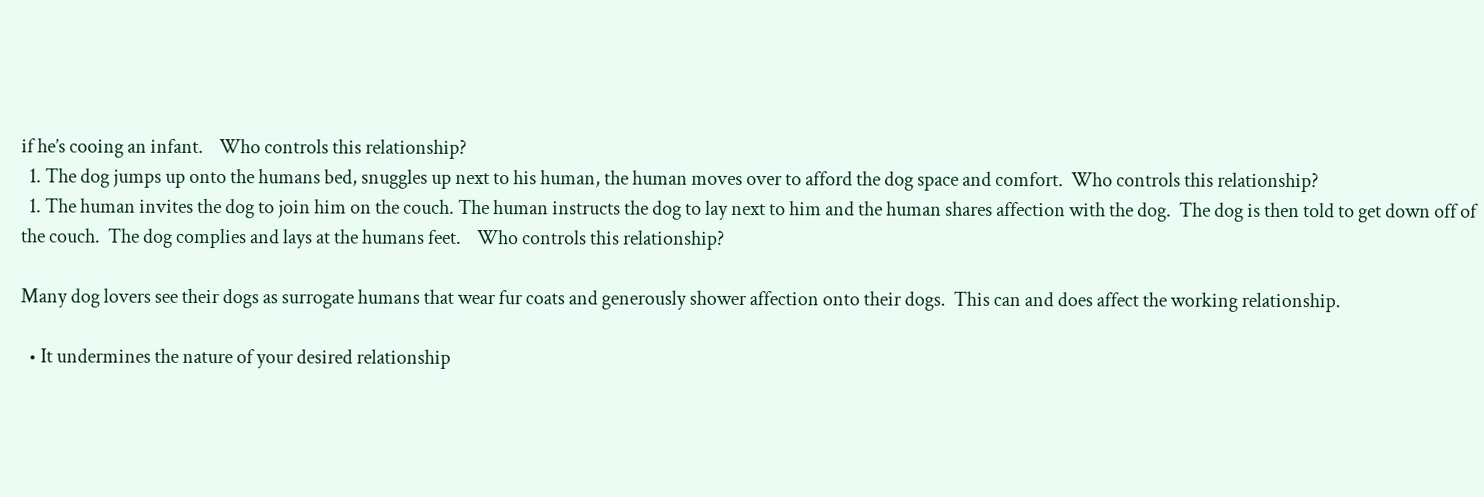if he’s cooing an infant.    Who controls this relationship?
  1. The dog jumps up onto the humans bed, snuggles up next to his human, the human moves over to afford the dog space and comfort.  Who controls this relationship?
  1. The human invites the dog to join him on the couch. The human instructs the dog to lay next to him and the human shares affection with the dog.  The dog is then told to get down off of the couch.  The dog complies and lays at the humans feet.    Who controls this relationship?

Many dog lovers see their dogs as surrogate humans that wear fur coats and generously shower affection onto their dogs.  This can and does affect the working relationship.

  • It undermines the nature of your desired relationship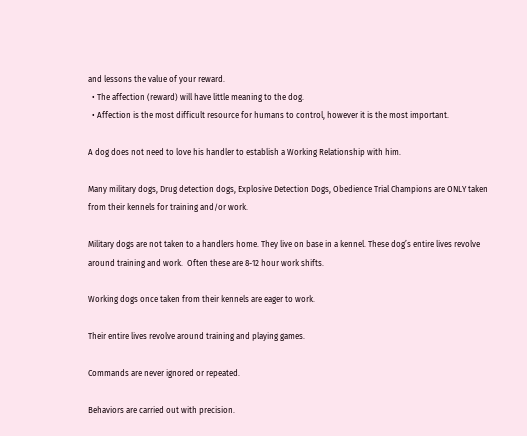and lessons the value of your reward.
  • The affection (reward) will have little meaning to the dog.
  • Affection is the most difficult resource for humans to control, however it is the most important.

A dog does not need to love his handler to establish a Working Relationship with him.

Many military dogs, Drug detection dogs, Explosive Detection Dogs, Obedience Trial Champions are ONLY taken from their kennels for training and/or work.

Military dogs are not taken to a handlers home. They live on base in a kennel. These dog’s entire lives revolve around training and work.  Often these are 8-12 hour work shifts.

Working dogs once taken from their kennels are eager to work.

Their entire lives revolve around training and playing games.

Commands are never ignored or repeated.

Behaviors are carried out with precision.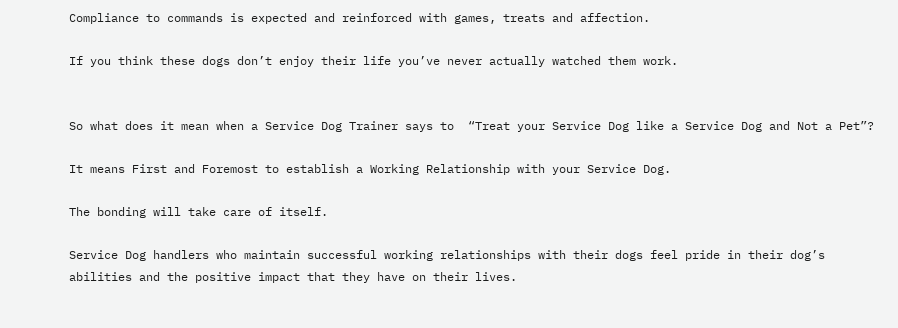Compliance to commands is expected and reinforced with games, treats and affection.

If you think these dogs don’t enjoy their life you’ve never actually watched them work.


So what does it mean when a Service Dog Trainer says to  “Treat your Service Dog like a Service Dog and Not a Pet”?

It means First and Foremost to establish a Working Relationship with your Service Dog.

The bonding will take care of itself.

Service Dog handlers who maintain successful working relationships with their dogs feel pride in their dog’s abilities and the positive impact that they have on their lives.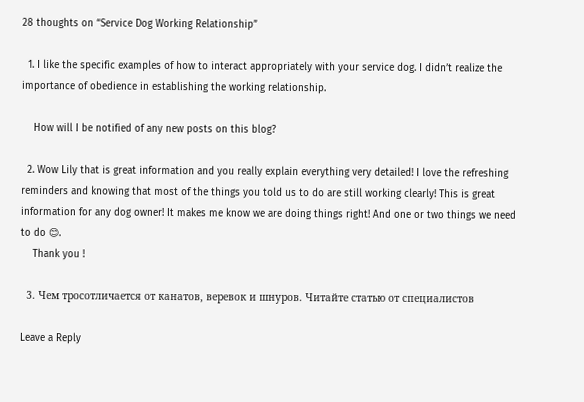28 thoughts on “Service Dog Working Relationship”

  1. I like the specific examples of how to interact appropriately with your service dog. I didn’t realize the importance of obedience in establishing the working relationship.

    How will I be notified of any new posts on this blog?

  2. Wow Lily that is great information and you really explain everything very detailed! I love the refreshing reminders and knowing that most of the things you told us to do are still working clearly! This is great information for any dog owner! It makes me know we are doing things right! And one or two things we need to do 😊.
    Thank you !

  3. Чем тросотличается от канатов, веревок и шнуров. Читайте статью от специалистов

Leave a Reply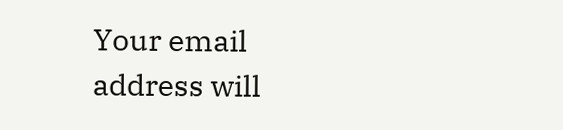Your email address will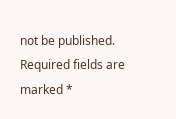not be published. Required fields are marked *